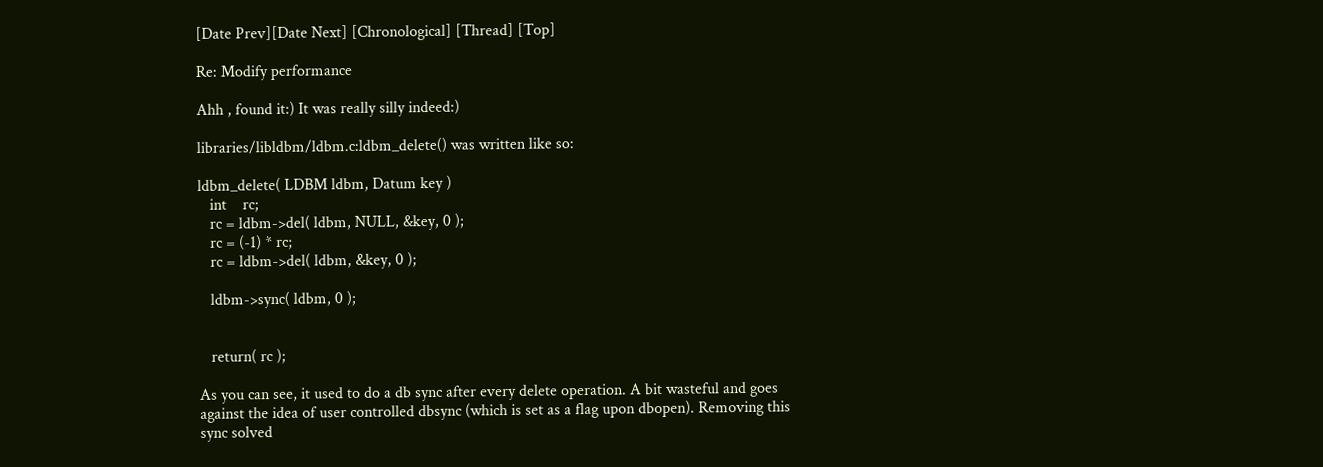[Date Prev][Date Next] [Chronological] [Thread] [Top]

Re: Modify performance

Ahh , found it:) It was really silly indeed:)

libraries/libldbm/ldbm.c:ldbm_delete() was written like so:

ldbm_delete( LDBM ldbm, Datum key )
   int    rc;
   rc = ldbm->del( ldbm, NULL, &key, 0 );
   rc = (-1) * rc;
   rc = ldbm->del( ldbm, &key, 0 );

   ldbm->sync( ldbm, 0 );


   return( rc );

As you can see, it used to do a db sync after every delete operation. A bit wasteful and goes against the idea of user controlled dbsync (which is set as a flag upon dbopen). Removing this sync solved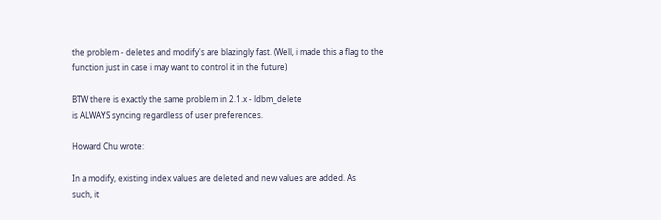the problem - deletes and modify's are blazingly fast. (Well, i made this a flag to the function just in case i may want to control it in the future)

BTW there is exactly the same problem in 2.1.x - ldbm_delete
is ALWAYS syncing regardless of user preferences.

Howard Chu wrote:

In a modify, existing index values are deleted and new values are added. As
such, it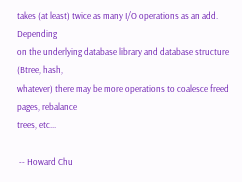takes (at least) twice as many I/O operations as an add. Depending
on the underlying database library and database structure (Btree, hash,
whatever) there may be more operations to coalesce freed pages, rebalance
trees, etc...

 -- Howard Chu